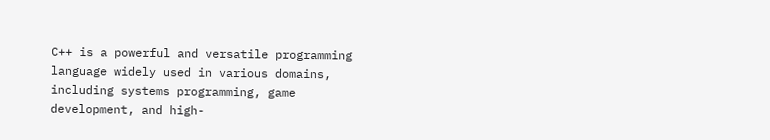C++ is a powerful and versatile programming language widely used in various domains, including systems programming, game development, and high-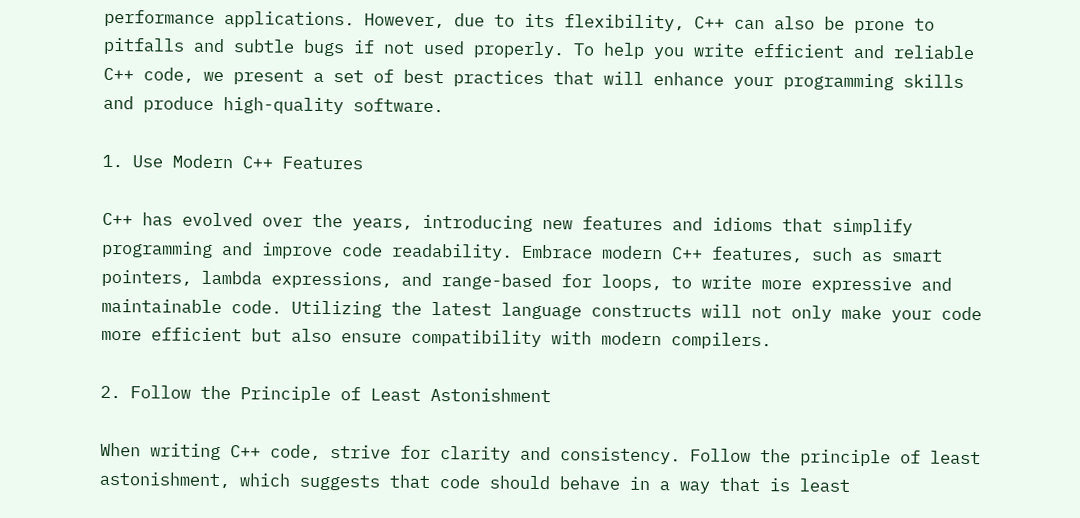performance applications. However, due to its flexibility, C++ can also be prone to pitfalls and subtle bugs if not used properly. To help you write efficient and reliable C++ code, we present a set of best practices that will enhance your programming skills and produce high-quality software.

1. Use Modern C++ Features

C++ has evolved over the years, introducing new features and idioms that simplify programming and improve code readability. Embrace modern C++ features, such as smart pointers, lambda expressions, and range-based for loops, to write more expressive and maintainable code. Utilizing the latest language constructs will not only make your code more efficient but also ensure compatibility with modern compilers.

2. Follow the Principle of Least Astonishment

When writing C++ code, strive for clarity and consistency. Follow the principle of least astonishment, which suggests that code should behave in a way that is least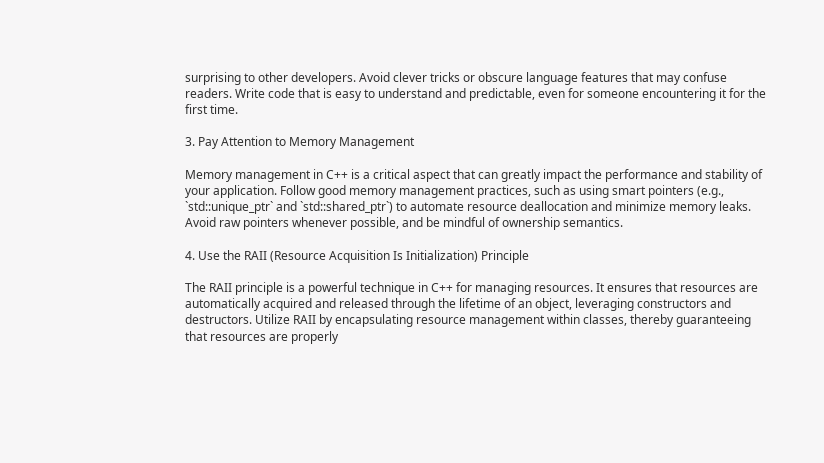surprising to other developers. Avoid clever tricks or obscure language features that may confuse readers. Write code that is easy to understand and predictable, even for someone encountering it for the first time.

3. Pay Attention to Memory Management

Memory management in C++ is a critical aspect that can greatly impact the performance and stability of your application. Follow good memory management practices, such as using smart pointers (e.g., `std::unique_ptr` and `std::shared_ptr`) to automate resource deallocation and minimize memory leaks. Avoid raw pointers whenever possible, and be mindful of ownership semantics.

4. Use the RAII (Resource Acquisition Is Initialization) Principle

The RAII principle is a powerful technique in C++ for managing resources. It ensures that resources are automatically acquired and released through the lifetime of an object, leveraging constructors and destructors. Utilize RAII by encapsulating resource management within classes, thereby guaranteeing that resources are properly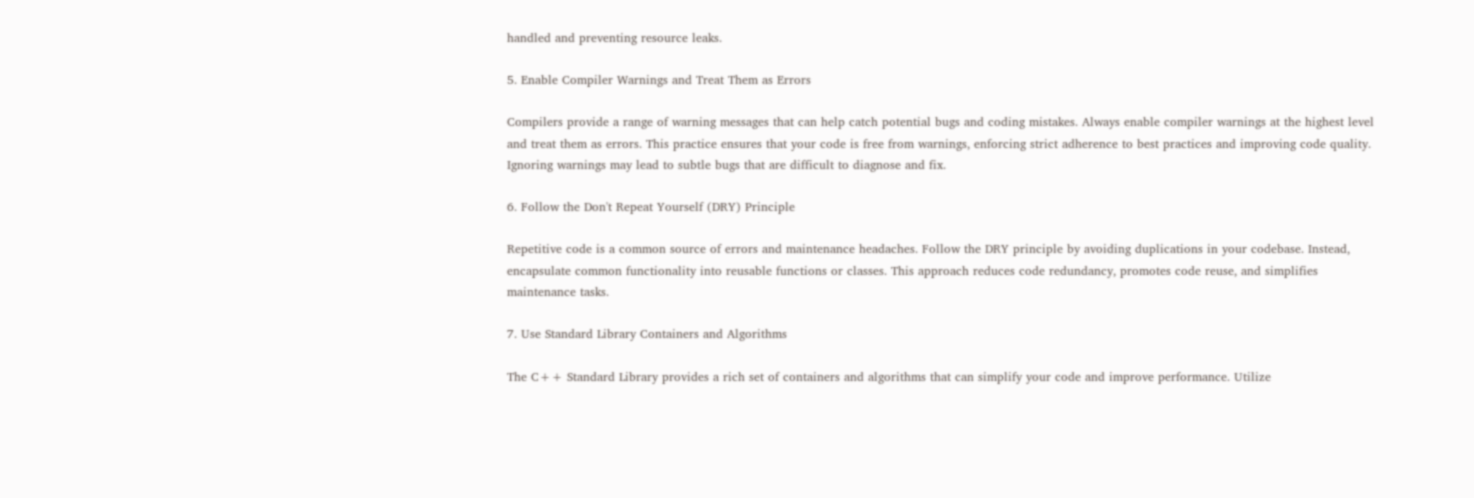handled and preventing resource leaks.

5. Enable Compiler Warnings and Treat Them as Errors

Compilers provide a range of warning messages that can help catch potential bugs and coding mistakes. Always enable compiler warnings at the highest level and treat them as errors. This practice ensures that your code is free from warnings, enforcing strict adherence to best practices and improving code quality. Ignoring warnings may lead to subtle bugs that are difficult to diagnose and fix.

6. Follow the Don't Repeat Yourself (DRY) Principle

Repetitive code is a common source of errors and maintenance headaches. Follow the DRY principle by avoiding duplications in your codebase. Instead, encapsulate common functionality into reusable functions or classes. This approach reduces code redundancy, promotes code reuse, and simplifies maintenance tasks.

7. Use Standard Library Containers and Algorithms

The C++ Standard Library provides a rich set of containers and algorithms that can simplify your code and improve performance. Utilize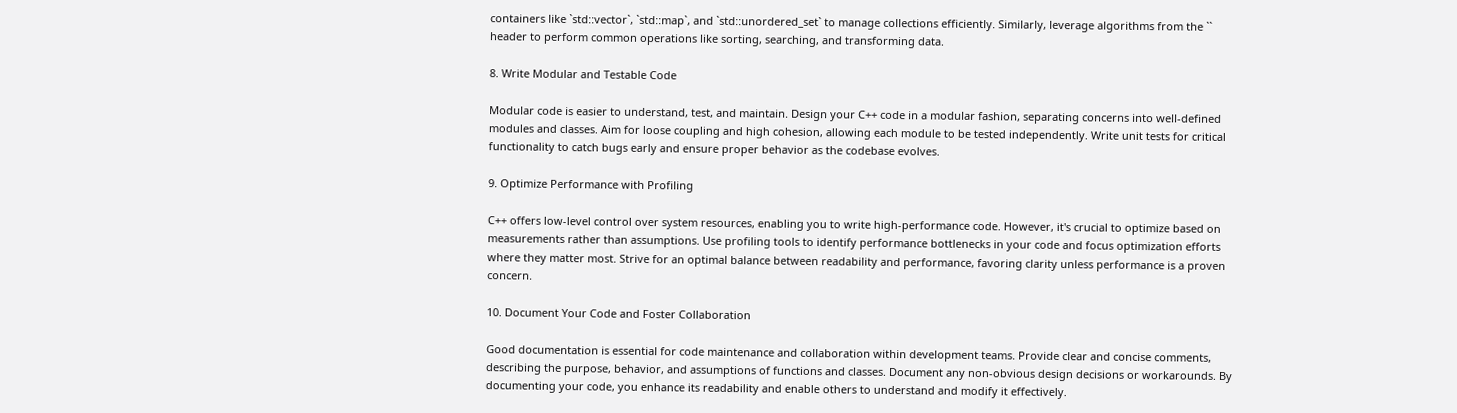containers like `std::vector`, `std::map`, and `std::unordered_set` to manage collections efficiently. Similarly, leverage algorithms from the `` header to perform common operations like sorting, searching, and transforming data.

8. Write Modular and Testable Code

Modular code is easier to understand, test, and maintain. Design your C++ code in a modular fashion, separating concerns into well-defined modules and classes. Aim for loose coupling and high cohesion, allowing each module to be tested independently. Write unit tests for critical functionality to catch bugs early and ensure proper behavior as the codebase evolves.

9. Optimize Performance with Profiling

C++ offers low-level control over system resources, enabling you to write high-performance code. However, it's crucial to optimize based on measurements rather than assumptions. Use profiling tools to identify performance bottlenecks in your code and focus optimization efforts where they matter most. Strive for an optimal balance between readability and performance, favoring clarity unless performance is a proven concern.

10. Document Your Code and Foster Collaboration

Good documentation is essential for code maintenance and collaboration within development teams. Provide clear and concise comments, describing the purpose, behavior, and assumptions of functions and classes. Document any non-obvious design decisions or workarounds. By documenting your code, you enhance its readability and enable others to understand and modify it effectively.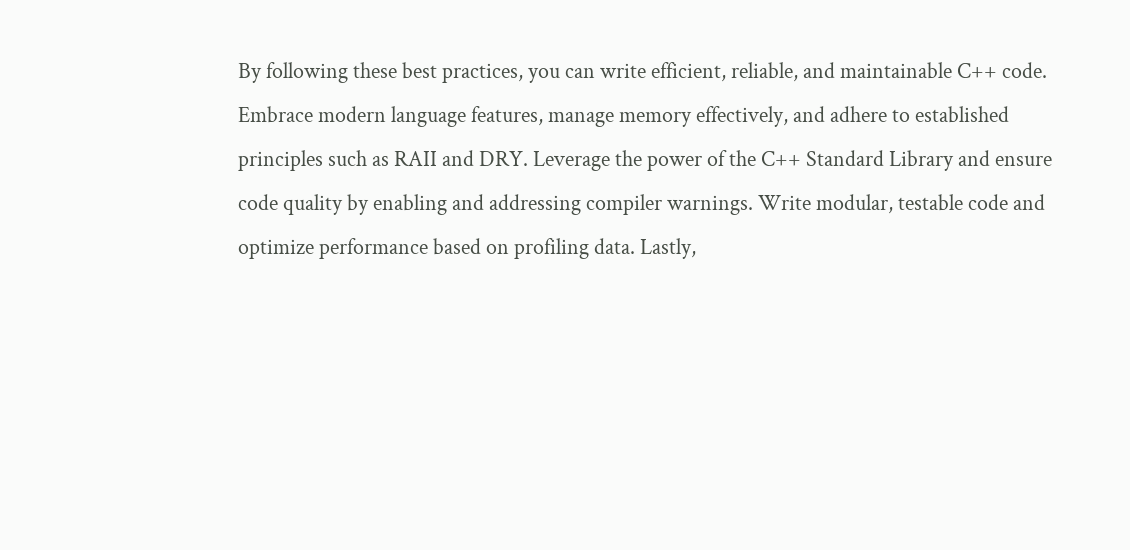By following these best practices, you can write efficient, reliable, and maintainable C++ code. Embrace modern language features, manage memory effectively, and adhere to established principles such as RAII and DRY. Leverage the power of the C++ Standard Library and ensure code quality by enabling and addressing compiler warnings. Write modular, testable code and optimize performance based on profiling data. Lastly,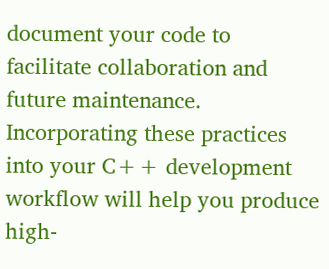document your code to facilitate collaboration and future maintenance. Incorporating these practices into your C++ development workflow will help you produce high-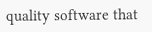quality software that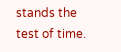stands the test of time.